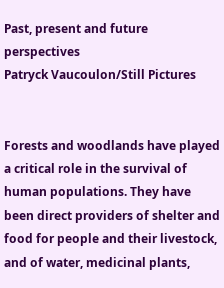Past, present and future perspectives
Patryck Vaucoulon/Still Pictures


Forests and woodlands have played a critical role in the survival of human populations. They have been direct providers of shelter and food for people and their livestock, and of water, medicinal plants,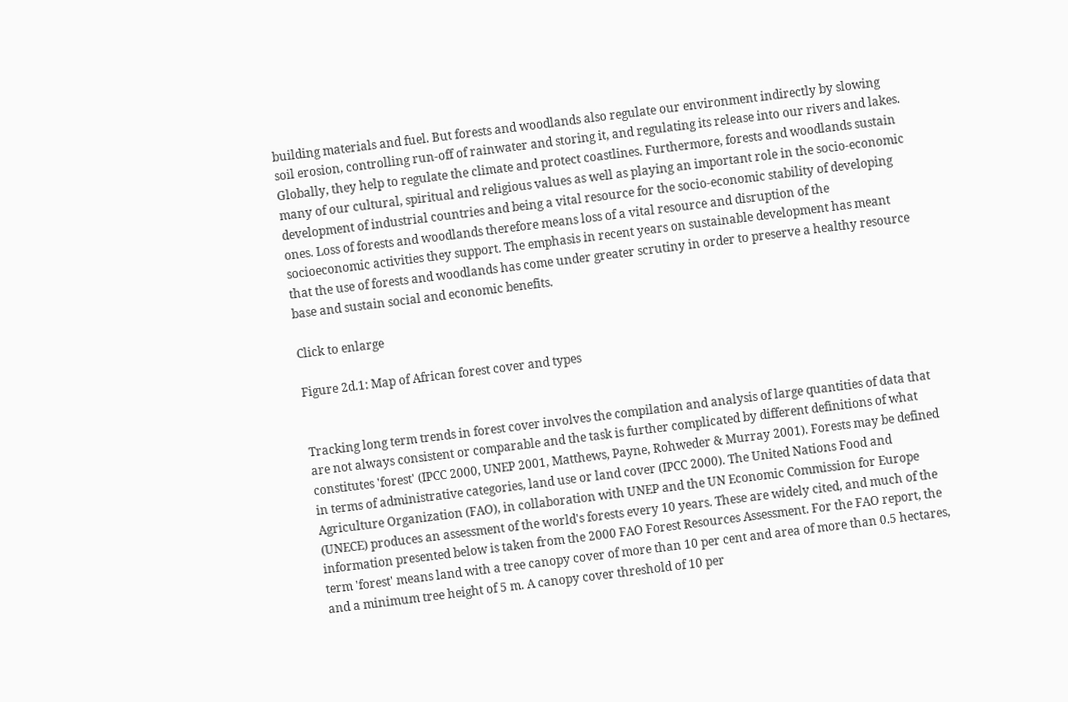building materials and fuel. But forests and woodlands also regulate our environment indirectly by slowing soil erosion, controlling run-off of rainwater and storing it, and regulating its release into our rivers and lakes. Globally, they help to regulate the climate and protect coastlines. Furthermore, forests and woodlands sustain many of our cultural, spiritual and religious values as well as playing an important role in the socio-economic development of industrial countries and being a vital resource for the socio-economic stability of developing ones. Loss of forests and woodlands therefore means loss of a vital resource and disruption of the socioeconomic activities they support. The emphasis in recent years on sustainable development has meant that the use of forests and woodlands has come under greater scrutiny in order to preserve a healthy resource base and sustain social and economic benefits.

Click to enlarge

Figure 2d.1: Map of African forest cover and types


Tracking long term trends in forest cover involves the compilation and analysis of large quantities of data that are not always consistent or comparable and the task is further complicated by different definitions of what constitutes 'forest' (IPCC 2000, UNEP 2001, Matthews, Payne, Rohweder & Murray 2001). Forests may be defined in terms of administrative categories, land use or land cover (IPCC 2000). The United Nations Food and Agriculture Organization (FAO), in collaboration with UNEP and the UN Economic Commission for Europe (UNECE) produces an assessment of the world's forests every 10 years. These are widely cited, and much of the information presented below is taken from the 2000 FAO Forest Resources Assessment. For the FAO report, the term 'forest' means land with a tree canopy cover of more than 10 per cent and area of more than 0.5 hectares, and a minimum tree height of 5 m. A canopy cover threshold of 10 per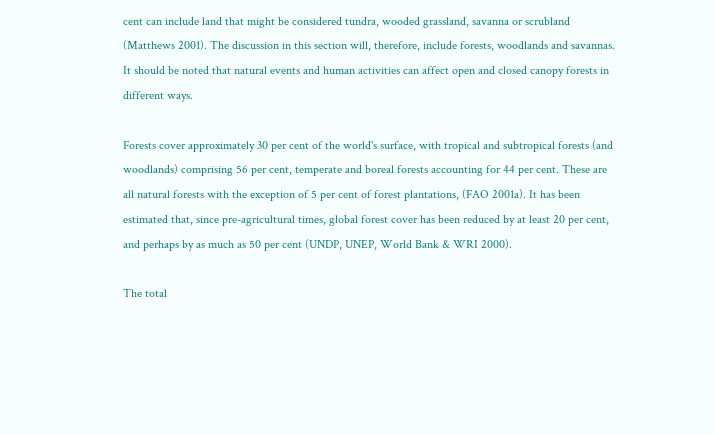cent can include land that might be considered tundra, wooded grassland, savanna or scrubland (Matthews 2001). The discussion in this section will, therefore, include forests, woodlands and savannas. It should be noted that natural events and human activities can affect open and closed canopy forests in different ways.

Forests cover approximately 30 per cent of the world's surface, with tropical and subtropical forests (and woodlands) comprising 56 per cent, temperate and boreal forests accounting for 44 per cent. These are all natural forests with the exception of 5 per cent of forest plantations, (FAO 2001a). It has been estimated that, since pre-agricultural times, global forest cover has been reduced by at least 20 per cent, and perhaps by as much as 50 per cent (UNDP, UNEP, World Bank & WRI 2000).

The total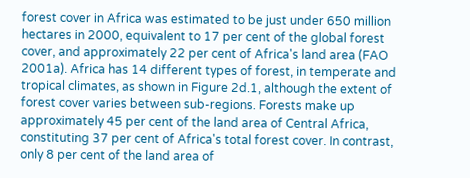forest cover in Africa was estimated to be just under 650 million hectares in 2000, equivalent to 17 per cent of the global forest cover, and approximately 22 per cent of Africa's land area (FAO 2001a). Africa has 14 different types of forest, in temperate and tropical climates, as shown in Figure 2d.1, although the extent of forest cover varies between sub-regions. Forests make up approximately 45 per cent of the land area of Central Africa, constituting 37 per cent of Africa's total forest cover. In contrast, only 8 per cent of the land area of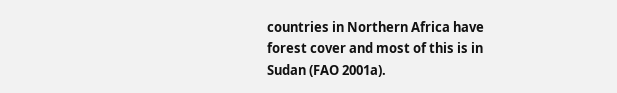countries in Northern Africa have forest cover and most of this is in Sudan (FAO 2001a).